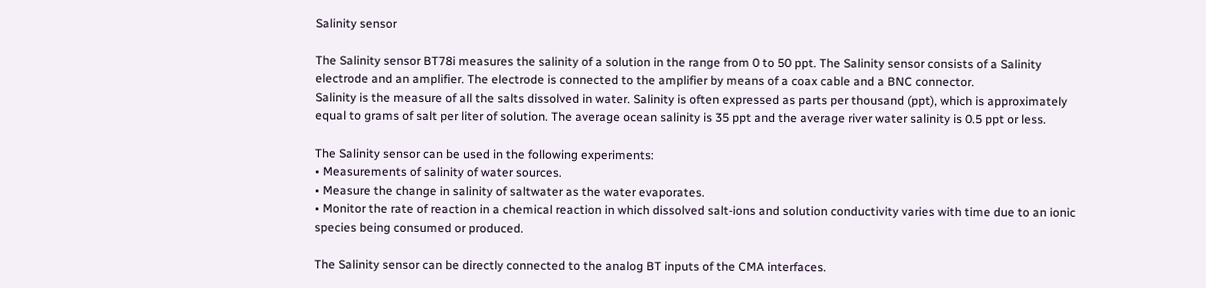Salinity sensor

The Salinity sensor BT78i measures the salinity of a solution in the range from 0 to 50 ppt. The Salinity sensor consists of a Salinity electrode and an amplifier. The electrode is connected to the amplifier by means of a coax cable and a BNC connector.
Salinity is the measure of all the salts dissolved in water. Salinity is often expressed as parts per thousand (ppt), which is approximately equal to grams of salt per liter of solution. The average ocean salinity is 35 ppt and the average river water salinity is 0.5 ppt or less.

The Salinity sensor can be used in the following experiments:
• Measurements of salinity of water sources.
• Measure the change in salinity of saltwater as the water evaporates.
• Monitor the rate of reaction in a chemical reaction in which dissolved salt-ions and solution conductivity varies with time due to an ionic species being consumed or produced.

The Salinity sensor can be directly connected to the analog BT inputs of the CMA interfaces.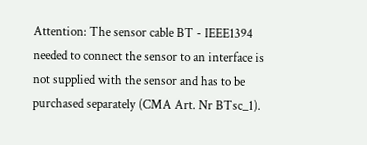Attention: The sensor cable BT - IEEE1394 needed to connect the sensor to an interface is not supplied with the sensor and has to be purchased separately (CMA Art. Nr BTsc_1).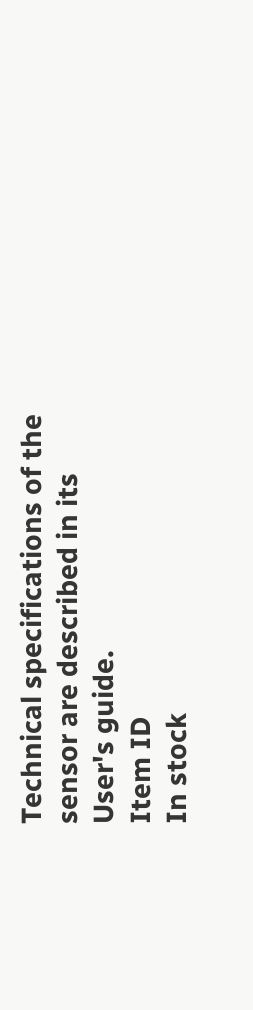Technical specifications of the sensor are described in its User's guide.
Item ID
In stock